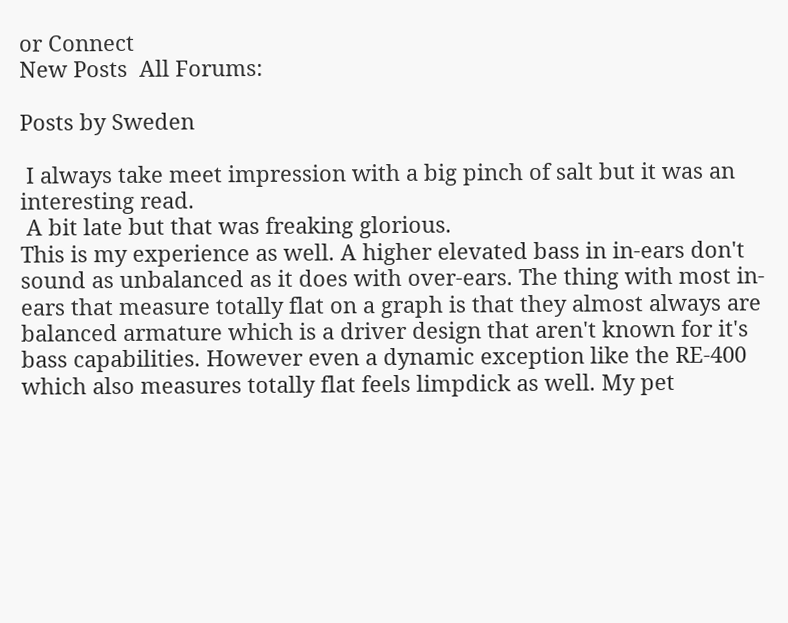or Connect
New Posts  All Forums:

Posts by Sweden

 I always take meet impression with a big pinch of salt but it was an interesting read.
 A bit late but that was freaking glorious.
This is my experience as well. A higher elevated bass in in-ears don't sound as unbalanced as it does with over-ears. The thing with most in-ears that measure totally flat on a graph is that they almost always are balanced armature which is a driver design that aren't known for it's bass capabilities. However even a dynamic exception like the RE-400  which also measures totally flat feels limpdick as well. My pet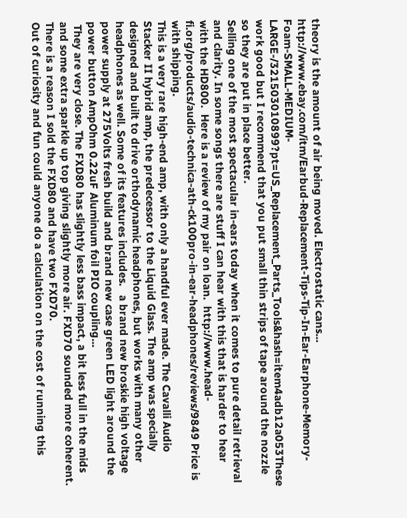theory is the amount of air being moved. Electrostatic cans...
http://www.ebay.com/itm/Earbud-Replacement-Tips-Tip-In-Ear-Earphone-Memory-Foam-SMALL-MEDIUM-LARGE-/321503010899?pt=US_Replacement_Parts_Tools&hash=item4adb12a053These work good but I recommend that you put small thin strips of tape around the nozzle so they are put in place better.
Selling one of the most spectacular in-ears today when it comes to pure detail retrieval and clarity. In some songs there are stuff I can hear with this that is harder to hear with the HD800.  Here is a review of my pair on loan.  http://www.head-fi.org/products/audio-technica-ath-ck100pro-in-ear-headphones/reviews/9849 Price is with shipping.
This is a very rare high-end amp, with only a handful ever made. The Cavalli Audio Stacker II hybrid amp, the predecessor to the Liquid Glass. The amp was specially designed and built to drive orthodynamic headphones, but works with many other headphones as well. Some of its features includes.   a brand new broskie high voltage power supply at 275Volts fresh build and brand new case green LED light around the power button AmpOhm 0.22uF Aluminum foil PIO coupling...
 They are very close. The FXD80 has slightly less bass impact, a bit less full in the mids and some extra sparkle up top giving slightly more air. FXD70 sounded more coherent. There is a reason I sold the FXD80 and have two FXD70.
Out of curiosity and fun could anyone do a calculation on the cost of running this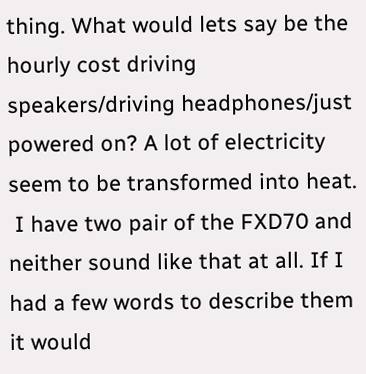thing. What would lets say be the hourly cost driving speakers/driving headphones/just powered on? A lot of electricity seem to be transformed into heat.
 I have two pair of the FXD70 and neither sound like that at all. If I had a few words to describe them it would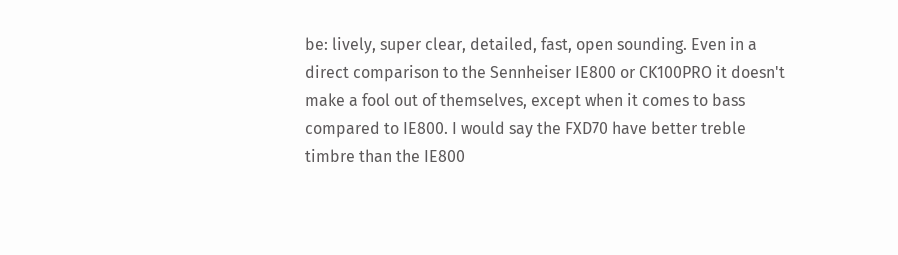be: lively, super clear, detailed, fast, open sounding. Even in a direct comparison to the Sennheiser IE800 or CK100PRO it doesn't make a fool out of themselves, except when it comes to bass compared to IE800. I would say the FXD70 have better treble timbre than the IE800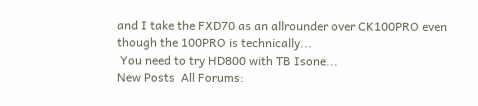and I take the FXD70 as an allrounder over CK100PRO even though the 100PRO is technically...
 You need to try HD800 with TB Isone...
New Posts  All Forums: